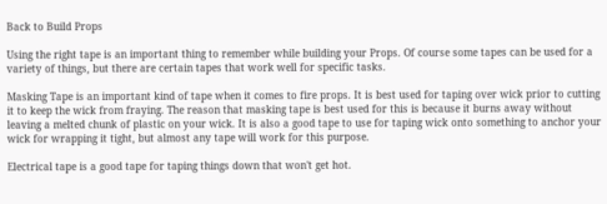Back to Build Props

Using the right tape is an important thing to remember while building your Props. Of course some tapes can be used for a variety of things, but there are certain tapes that work well for specific tasks.

Masking Tape is an important kind of tape when it comes to fire props. It is best used for taping over wick prior to cutting it to keep the wick from fraying. The reason that masking tape is best used for this is because it burns away without leaving a melted chunk of plastic on your wick. It is also a good tape to use for taping wick onto something to anchor your wick for wrapping it tight, but almost any tape will work for this purpose.

Electrical tape is a good tape for taping things down that won't get hot.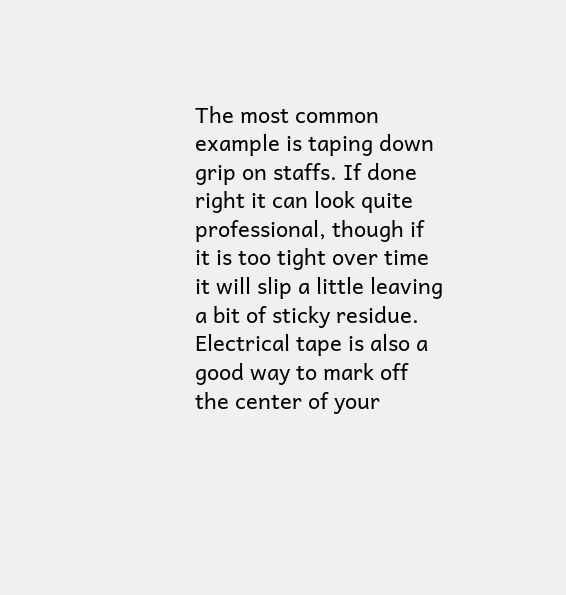The most common example is taping down grip on staffs. If done right it can look quite professional, though if it is too tight over time it will slip a little leaving a bit of sticky residue. Electrical tape is also a good way to mark off the center of your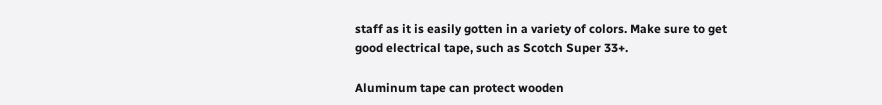staff as it is easily gotten in a variety of colors. Make sure to get good electrical tape, such as Scotch Super 33+.

Aluminum tape can protect wooden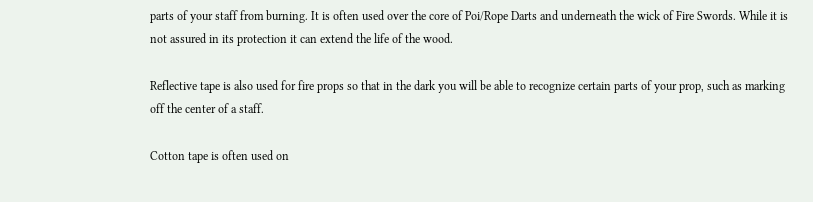parts of your staff from burning. It is often used over the core of Poi/Rope Darts and underneath the wick of Fire Swords. While it is not assured in its protection it can extend the life of the wood.

Reflective tape is also used for fire props so that in the dark you will be able to recognize certain parts of your prop, such as marking off the center of a staff.

Cotton tape is often used on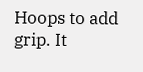Hoops to add grip. It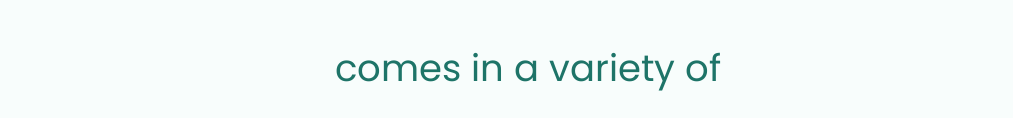comes in a variety of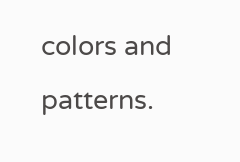colors and patterns.